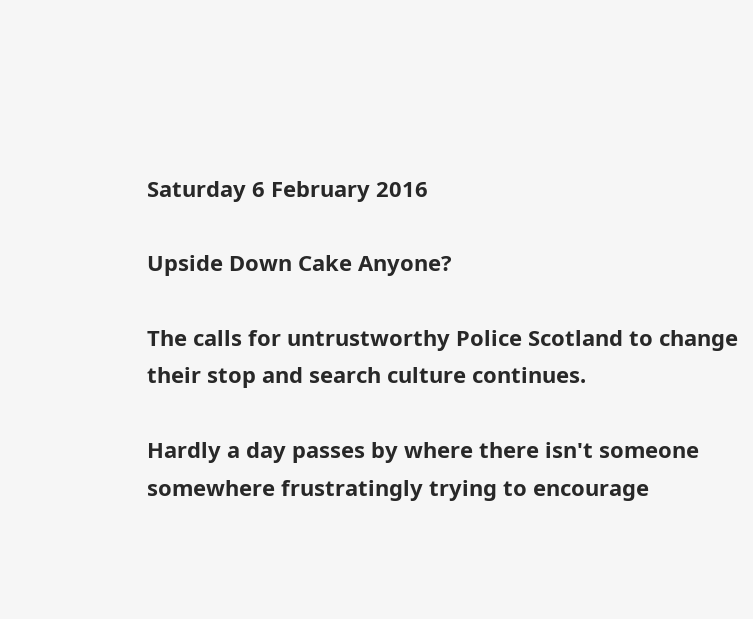Saturday 6 February 2016

Upside Down Cake Anyone?

The calls for untrustworthy Police Scotland to change their stop and search culture continues.

Hardly a day passes by where there isn't someone somewhere frustratingly trying to encourage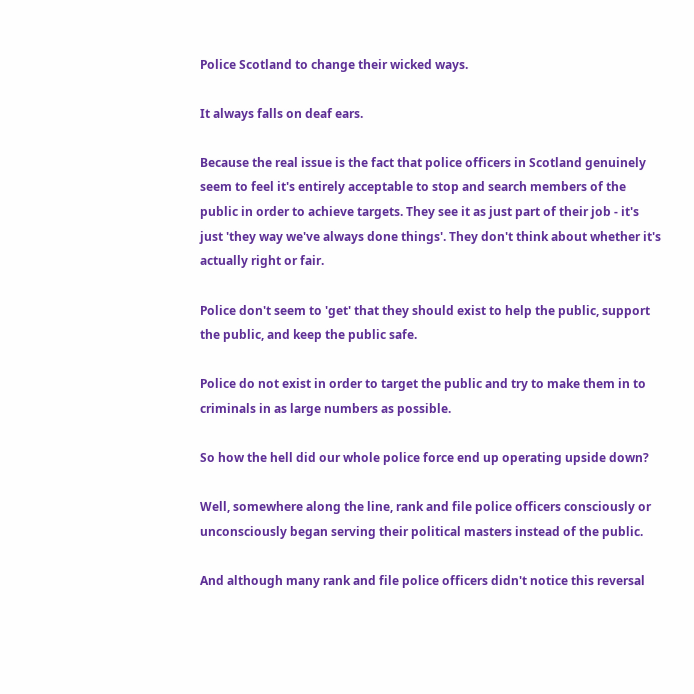Police Scotland to change their wicked ways.

It always falls on deaf ears.

Because the real issue is the fact that police officers in Scotland genuinely seem to feel it's entirely acceptable to stop and search members of the public in order to achieve targets. They see it as just part of their job - it's just 'they way we've always done things'. They don't think about whether it's actually right or fair.

Police don't seem to 'get' that they should exist to help the public, support the public, and keep the public safe.

Police do not exist in order to target the public and try to make them in to criminals in as large numbers as possible.

So how the hell did our whole police force end up operating upside down?

Well, somewhere along the line, rank and file police officers consciously or unconsciously began serving their political masters instead of the public.

And although many rank and file police officers didn't notice this reversal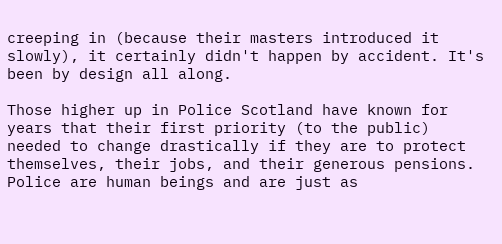creeping in (because their masters introduced it slowly), it certainly didn't happen by accident. It's been by design all along.

Those higher up in Police Scotland have known for years that their first priority (to the public) needed to change drastically if they are to protect themselves, their jobs, and their generous pensions. Police are human beings and are just as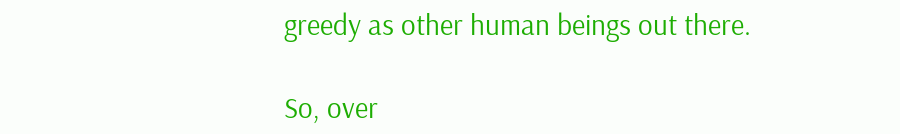greedy as other human beings out there.

So, over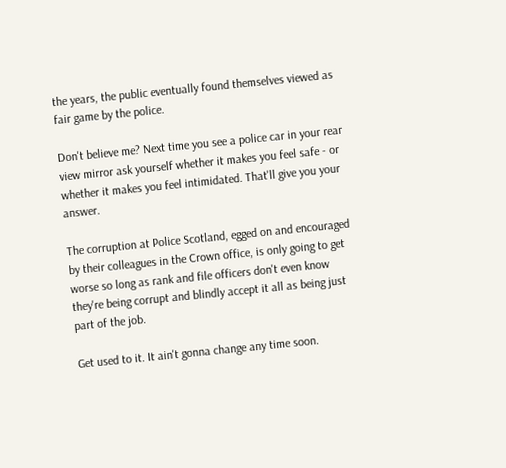the years, the public eventually found themselves viewed as fair game by the police.

Don't believe me? Next time you see a police car in your rear view mirror ask yourself whether it makes you feel safe - or whether it makes you feel intimidated. That'll give you your answer.

The corruption at Police Scotland, egged on and encouraged by their colleagues in the Crown office, is only going to get worse so long as rank and file officers don't even know they're being corrupt and blindly accept it all as being just part of the job.

Get used to it. It ain't gonna change any time soon.